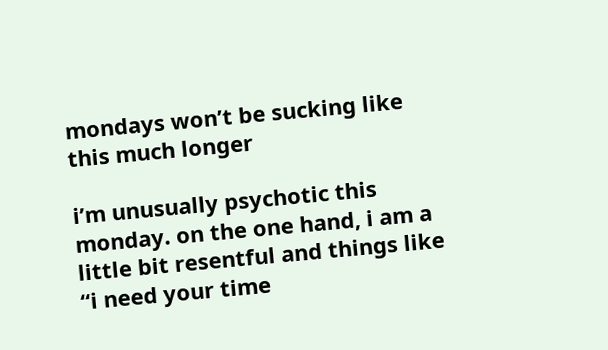mondays won’t be sucking like this much longer

i’m unusually psychotic this monday. on the one hand, i am a little bit resentful and things like “i need your time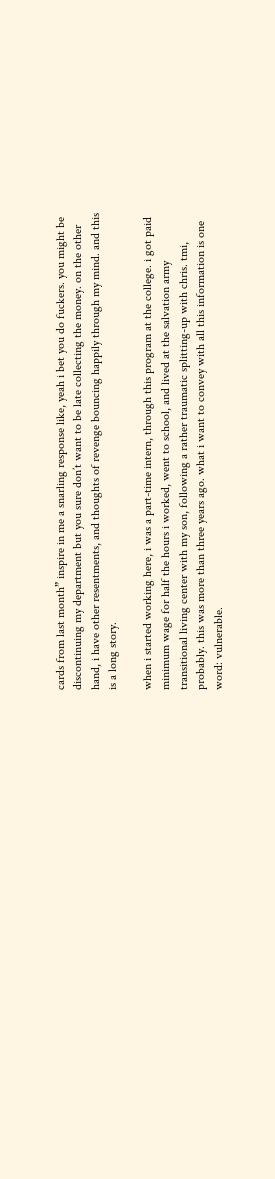cards from last month” inspire in me a snarling response like, yeah i bet you do fuckers. you might be discontinuing my department but you sure don’t want to be late collecting the money. on the other hand, i have other resentments, and thoughts of revenge bouncing happily through my mind. and this is a long story.

when i started working here, i was a part-time intern, through this program at the college. i got paid minimum wage for half the hours i worked, went to school, and lived at the salvation army transitional living center with my son, following a rather traumatic splitting-up with chris. tmi, probably. this was more than three years ago. what i want to convey with all this information is one word: vulnerable.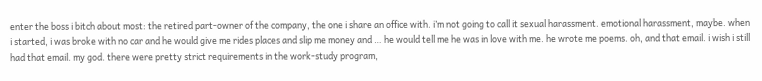enter the boss i bitch about most: the retired part-owner of the company, the one i share an office with. i’m not going to call it sexual harassment. emotional harassment, maybe. when i started, i was broke with no car and he would give me rides places and slip me money and … he would tell me he was in love with me. he wrote me poems. oh, and that email. i wish i still had that email. my god. there were pretty strict requirements in the work-study program,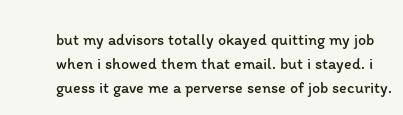but my advisors totally okayed quitting my job when i showed them that email. but i stayed. i guess it gave me a perverse sense of job security.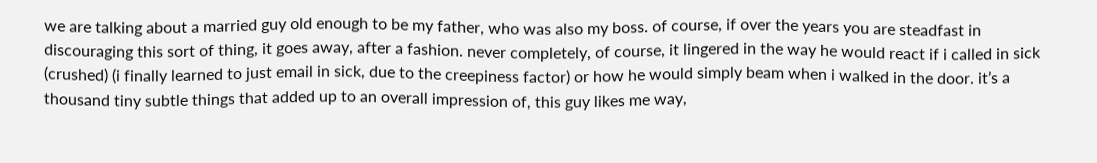we are talking about a married guy old enough to be my father, who was also my boss. of course, if over the years you are steadfast in discouraging this sort of thing, it goes away, after a fashion. never completely, of course, it lingered in the way he would react if i called in sick (crushed) (i finally learned to just email in sick, due to the creepiness factor) or how he would simply beam when i walked in the door. it’s a thousand tiny subtle things that added up to an overall impression of, this guy likes me way,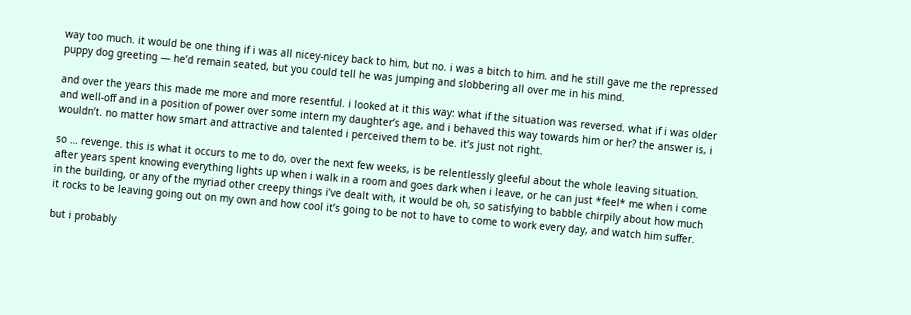way too much. it would be one thing if i was all nicey-nicey back to him, but no. i was a bitch to him. and he still gave me the repressed puppy dog greeting — he’d remain seated, but you could tell he was jumping and slobbering all over me in his mind.

and over the years this made me more and more resentful. i looked at it this way: what if the situation was reversed. what if i was older and well-off and in a position of power over some intern my daughter’s age, and i behaved this way towards him or her? the answer is, i wouldn’t. no matter how smart and attractive and talented i perceived them to be. it’s just not right.

so … revenge. this is what it occurs to me to do, over the next few weeks, is be relentlessly gleeful about the whole leaving situation. after years spent knowing everything lights up when i walk in a room and goes dark when i leave, or he can just *feel* me when i come in the building, or any of the myriad other creepy things i’ve dealt with, it would be oh, so satisfying to babble chirpily about how much it rocks to be leaving going out on my own and how cool it’s going to be not to have to come to work every day, and watch him suffer.

but i probably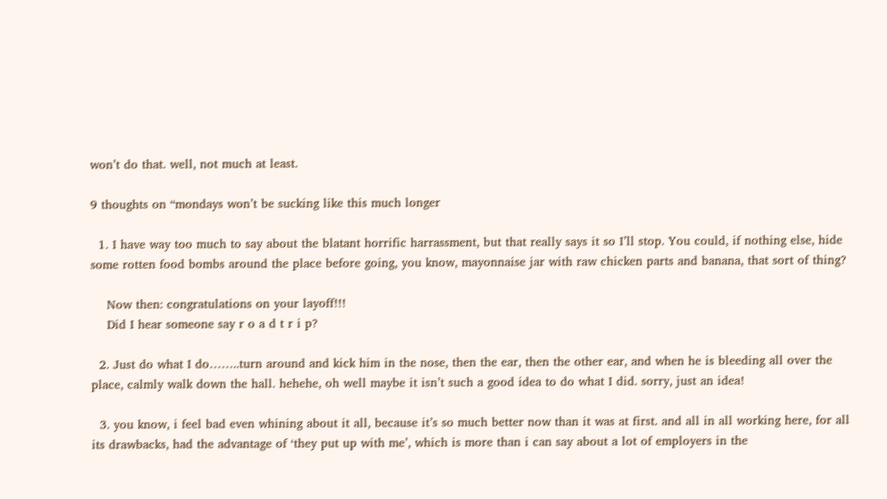won’t do that. well, not much at least.

9 thoughts on “mondays won’t be sucking like this much longer

  1. I have way too much to say about the blatant horrific harrassment, but that really says it so I’ll stop. You could, if nothing else, hide some rotten food bombs around the place before going, you know, mayonnaise jar with raw chicken parts and banana, that sort of thing?

    Now then: congratulations on your layoff!!!
    Did I hear someone say r o a d t r i p?

  2. Just do what I do……..turn around and kick him in the nose, then the ear, then the other ear, and when he is bleeding all over the place, calmly walk down the hall. hehehe, oh well maybe it isn’t such a good idea to do what I did. sorry, just an idea!

  3. you know, i feel bad even whining about it all, because it’s so much better now than it was at first. and all in all working here, for all its drawbacks, had the advantage of ‘they put up with me’, which is more than i can say about a lot of employers in the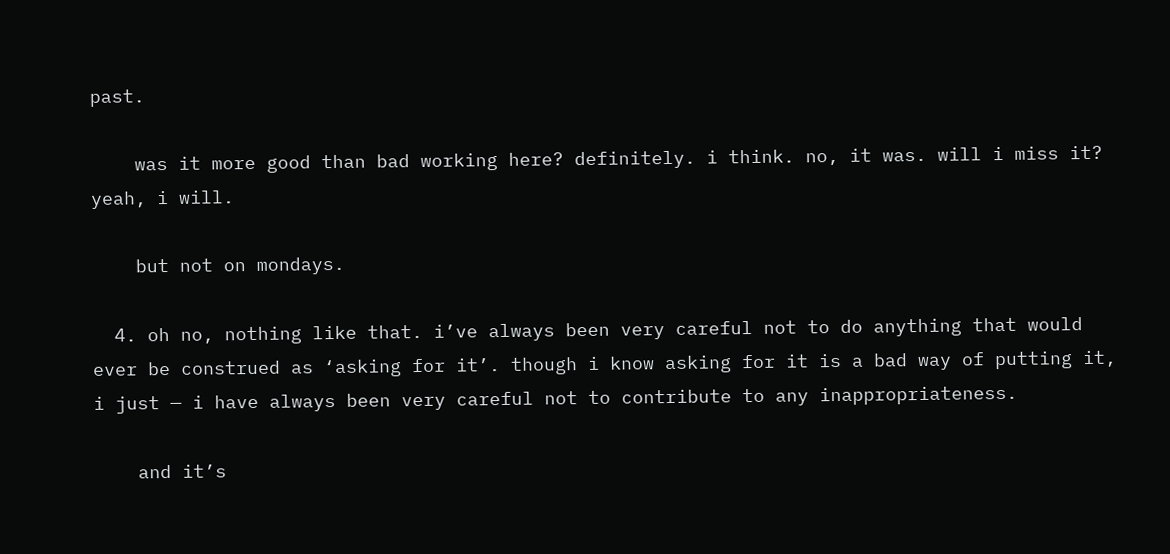past.

    was it more good than bad working here? definitely. i think. no, it was. will i miss it? yeah, i will.

    but not on mondays.

  4. oh no, nothing like that. i’ve always been very careful not to do anything that would ever be construed as ‘asking for it’. though i know asking for it is a bad way of putting it, i just — i have always been very careful not to contribute to any inappropriateness.

    and it’s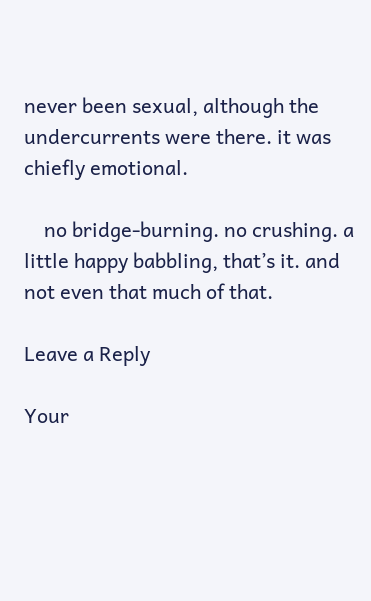never been sexual, although the undercurrents were there. it was chiefly emotional.

    no bridge-burning. no crushing. a little happy babbling, that’s it. and not even that much of that.

Leave a Reply

Your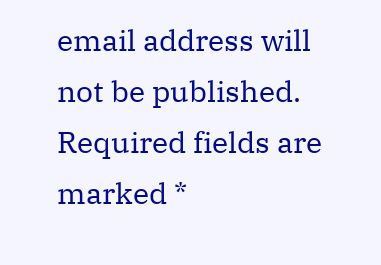email address will not be published. Required fields are marked *